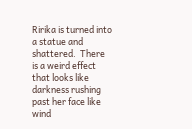Ririka is turned into a statue and shattered.  There is a weird effect that looks like darkness rushing past her face like wind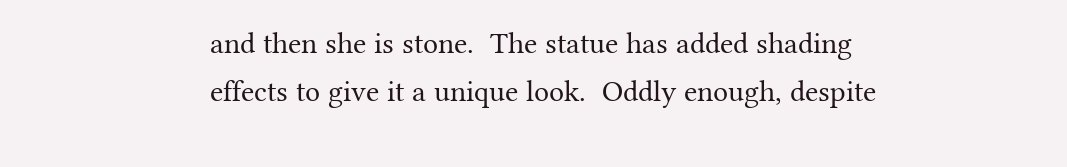and then she is stone.  The statue has added shading effects to give it a unique look.  Oddly enough, despite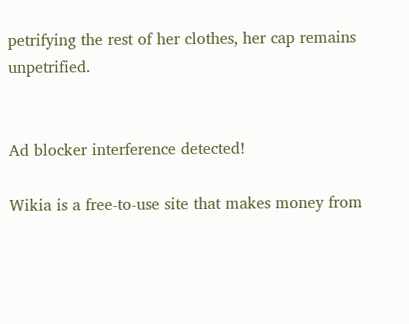petrifying the rest of her clothes, her cap remains unpetrified.


Ad blocker interference detected!

Wikia is a free-to-use site that makes money from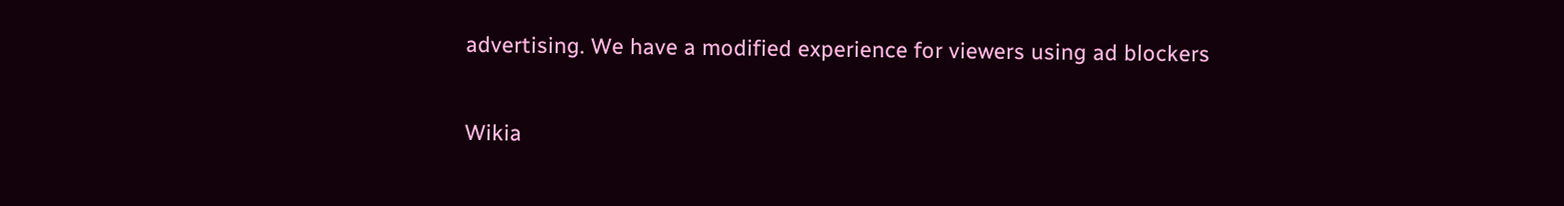advertising. We have a modified experience for viewers using ad blockers

Wikia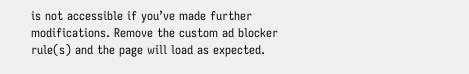is not accessible if you’ve made further modifications. Remove the custom ad blocker rule(s) and the page will load as expected.